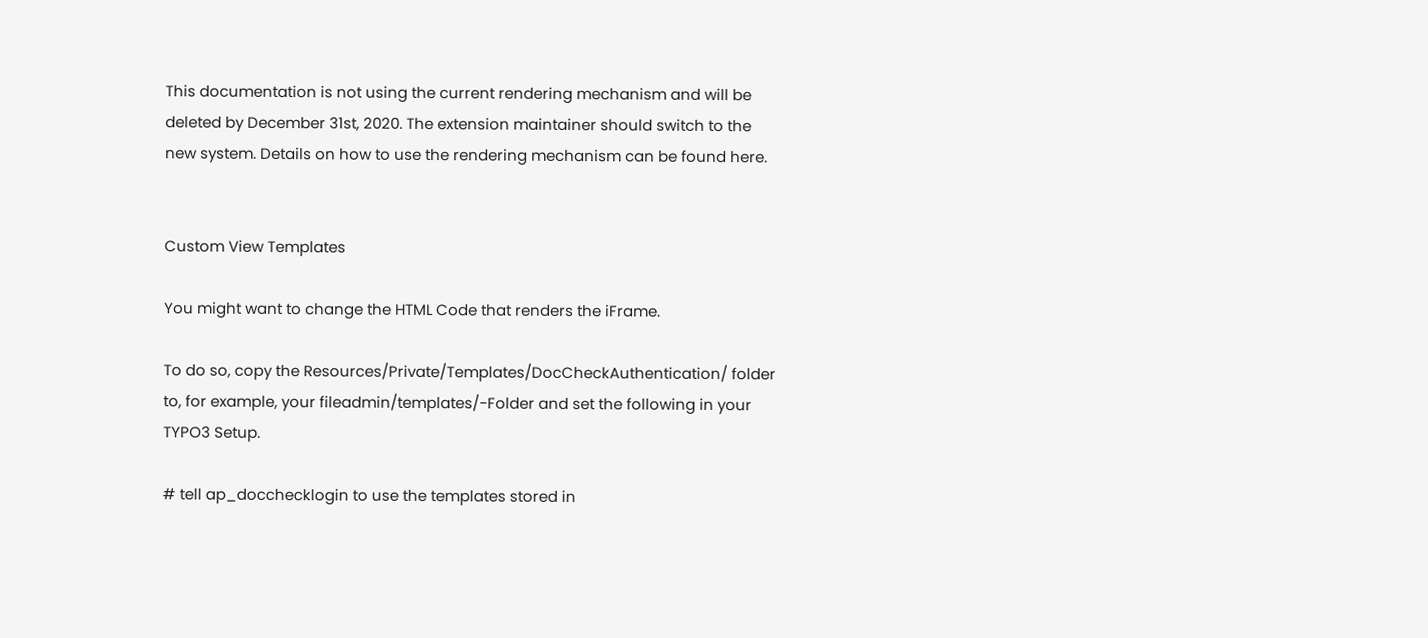This documentation is not using the current rendering mechanism and will be deleted by December 31st, 2020. The extension maintainer should switch to the new system. Details on how to use the rendering mechanism can be found here.


Custom View Templates

You might want to change the HTML Code that renders the iFrame.

To do so, copy the Resources/Private/Templates/DocCheckAuthentication/ folder to, for example, your fileadmin/templates/-Folder and set the following in your TYPO3 Setup.

# tell ap_docchecklogin to use the templates stored in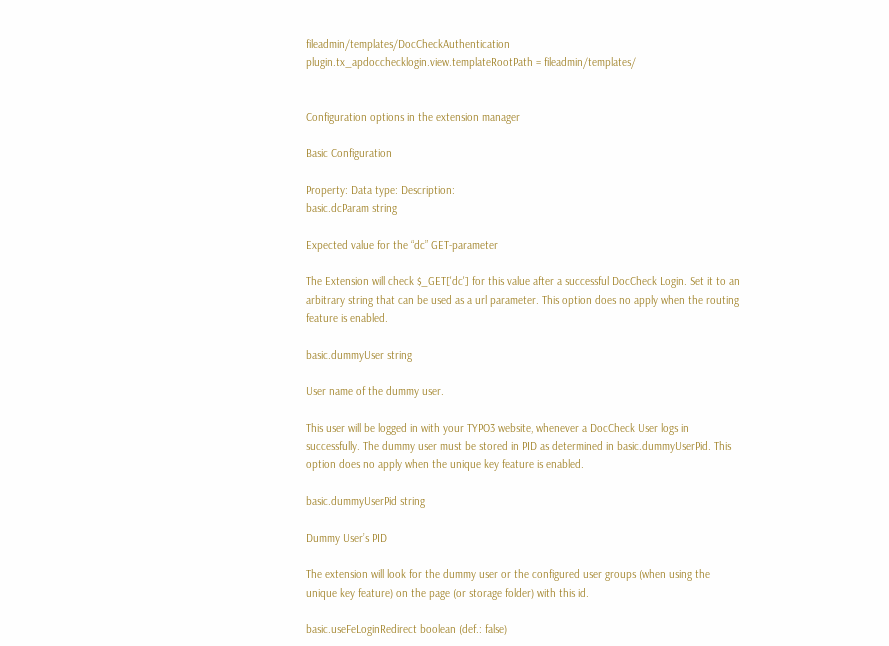fileadmin/templates/DocCheckAuthentication
plugin.tx_apdocchecklogin.view.templateRootPath = fileadmin/templates/


Configuration options in the extension manager

Basic Configuration

Property: Data type: Description:
basic.dcParam string

Expected value for the “dc” GET-parameter

The Extension will check $_GET['dc'] for this value after a successful DocCheck Login. Set it to an arbitrary string that can be used as a url parameter. This option does no apply when the routing feature is enabled.

basic.dummyUser string

User name of the dummy user.

This user will be logged in with your TYPO3 website, whenever a DocCheck User logs in successfully. The dummy user must be stored in PID as determined in basic.dummyUserPid. This option does no apply when the unique key feature is enabled.

basic.dummyUserPid string

Dummy User’s PID

The extension will look for the dummy user or the configured user groups (when using the unique key feature) on the page (or storage folder) with this id.

basic.useFeLoginRedirect boolean (def.: false)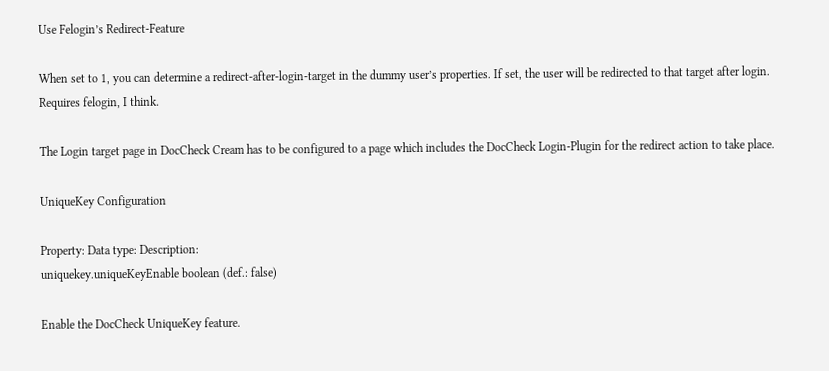Use Felogin’s Redirect-Feature

When set to 1, you can determine a redirect-after-login-target in the dummy user’s properties. If set, the user will be redirected to that target after login. Requires felogin, I think.

The Login target page in DocCheck Cream has to be configured to a page which includes the DocCheck Login-Plugin for the redirect action to take place.

UniqueKey Configuration

Property: Data type: Description:
uniquekey.uniqueKeyEnable boolean (def.: false)

Enable the DocCheck UniqueKey feature.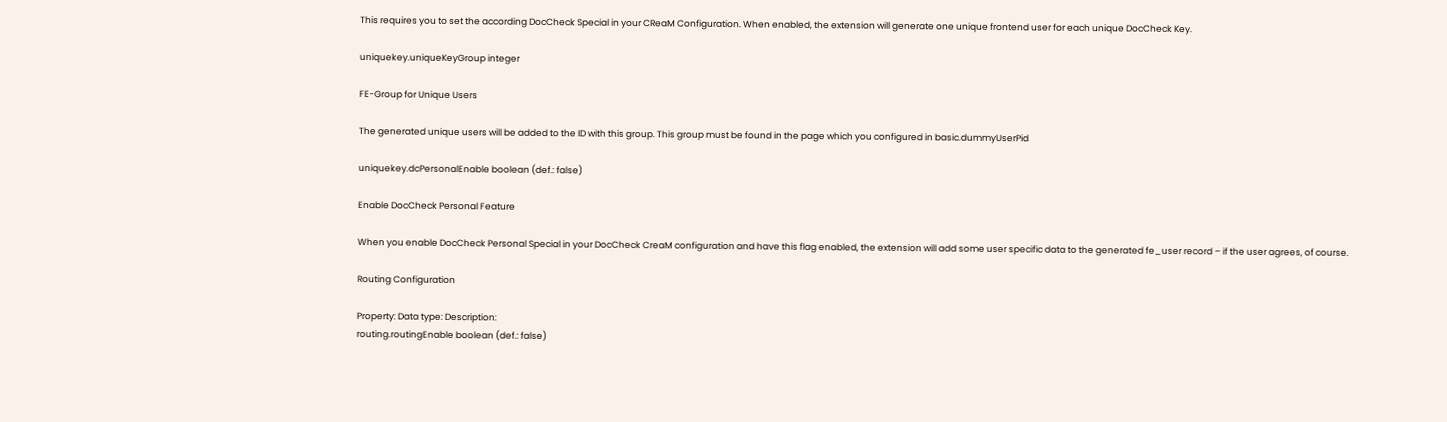This requires you to set the according DocCheck Special in your CReaM Configuration. When enabled, the extension will generate one unique frontend user for each unique DocCheck Key.

uniquekey.uniqueKeyGroup integer

FE-Group for Unique Users

The generated unique users will be added to the ID with this group. This group must be found in the page which you configured in basic.dummyUserPid

uniquekey.dcPersonalEnable boolean (def.: false)

Enable DocCheck Personal Feature

When you enable DocCheck Personal Special in your DocCheck CreaM configuration and have this flag enabled, the extension will add some user specific data to the generated fe_user record – if the user agrees, of course.

Routing Configuration

Property: Data type: Description:
routing.routingEnable boolean (def.: false)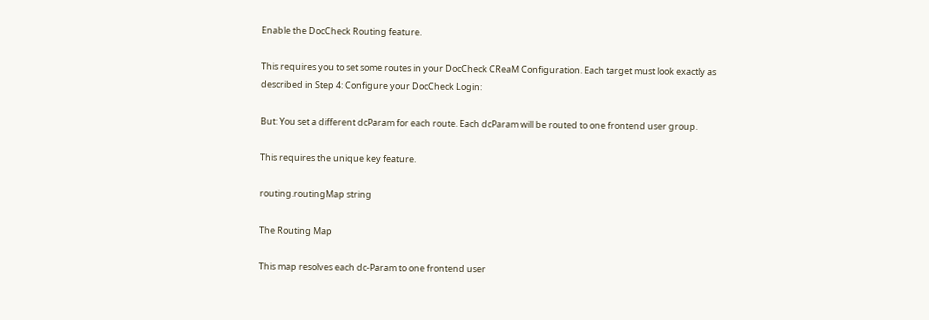Enable the DocCheck Routing feature.

This requires you to set some routes in your DocCheck CReaM Configuration. Each target must look exactly as described in Step 4: Configure your DocCheck Login:

But: You set a different dcParam for each route. Each dcParam will be routed to one frontend user group.

This requires the unique key feature.

routing.routingMap string

The Routing Map

This map resolves each dc-Param to one frontend user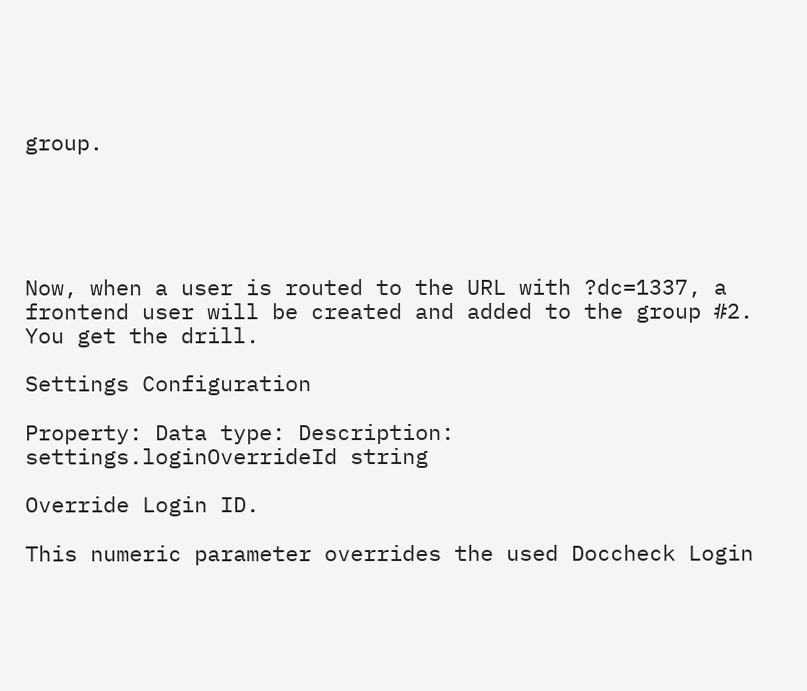group.





Now, when a user is routed to the URL with ?dc=1337, a frontend user will be created and added to the group #2. You get the drill.

Settings Configuration

Property: Data type: Description:
settings.loginOverrideId string

Override Login ID.

This numeric parameter overrides the used Doccheck Login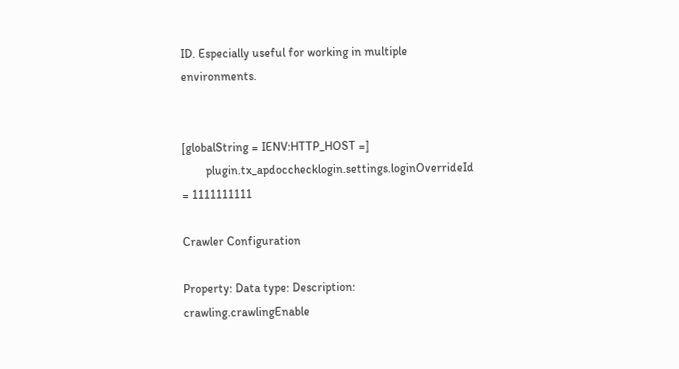ID. Especially useful for working in multiple environments.


[globalString = IENV:HTTP_HOST =]
        plugin.tx_apdocchecklogin.settings.loginOverrideId = 1111111111

Crawler Configuration

Property: Data type: Description:
crawling.crawlingEnable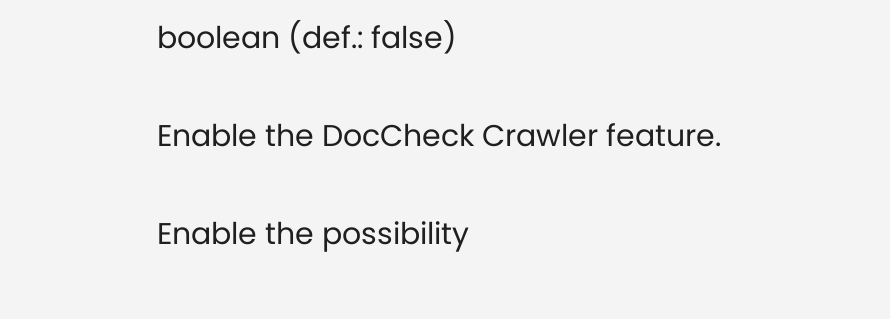boolean (def.: false)

Enable the DocCheck Crawler feature.

Enable the possibility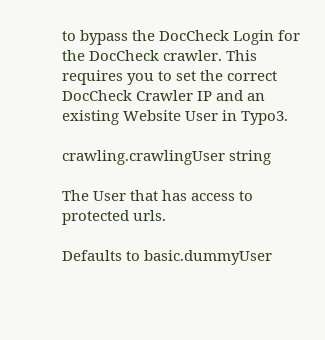to bypass the DocCheck Login for the DocCheck crawler. This requires you to set the correct DocCheck Crawler IP and an existing Website User in Typo3.

crawling.crawlingUser string

The User that has access to protected urls.

Defaults to basic.dummyUser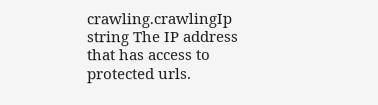crawling.crawlingIp string The IP address that has access to protected urls.